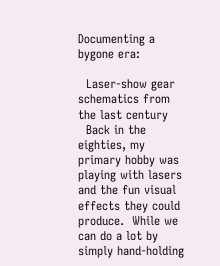Documenting a bygone era:

  Laser-show gear schematics from the last century
  Back in the eighties, my primary hobby was playing with lasers and the fun visual effects they could produce.  While we can do a lot by simply hand-holding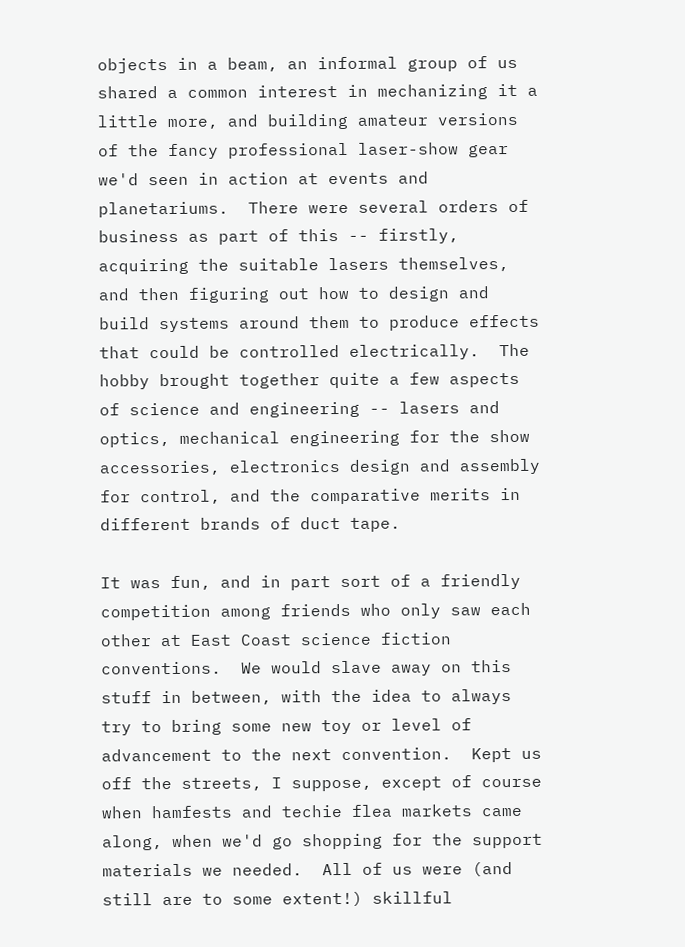objects in a beam, an informal group of us shared a common interest in mechanizing it a little more, and building amateur versions of the fancy professional laser-show gear we'd seen in action at events and planetariums.  There were several orders of business as part of this -- firstly, acquiring the suitable lasers themselves, and then figuring out how to design and build systems around them to produce effects that could be controlled electrically.  The hobby brought together quite a few aspects of science and engineering -- lasers and optics, mechanical engineering for the show accessories, electronics design and assembly for control, and the comparative merits in different brands of duct tape.

It was fun, and in part sort of a friendly competition among friends who only saw each other at East Coast science fiction conventions.  We would slave away on this stuff in between, with the idea to always try to bring some new toy or level of advancement to the next convention.  Kept us off the streets, I suppose, except of course when hamfests and techie flea markets came along, when we'd go shopping for the support materials we needed.  All of us were (and still are to some extent!) skillful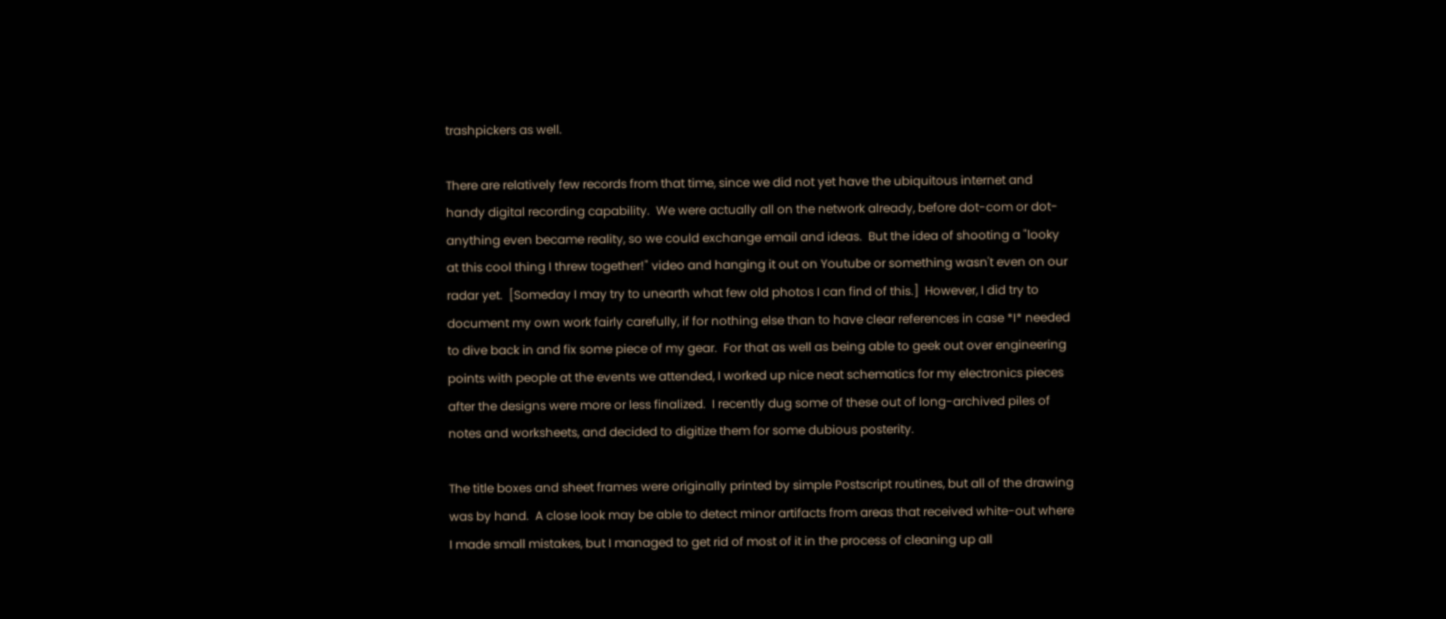trashpickers as well.

There are relatively few records from that time, since we did not yet have the ubiquitous internet and handy digital recording capability.  We were actually all on the network already, before dot-com or dot-anything even became reality, so we could exchange email and ideas.  But the idea of shooting a "looky at this cool thing I threw together!" video and hanging it out on Youtube or something wasn't even on our radar yet.  [Someday I may try to unearth what few old photos I can find of this.]  However, I did try to document my own work fairly carefully, if for nothing else than to have clear references in case *I* needed to dive back in and fix some piece of my gear.  For that as well as being able to geek out over engineering points with people at the events we attended, I worked up nice neat schematics for my electronics pieces after the designs were more or less finalized.  I recently dug some of these out of long-archived piles of notes and worksheets, and decided to digitize them for some dubious posterity.

The title boxes and sheet frames were originally printed by simple Postscript routines, but all of the drawing was by hand.  A close look may be able to detect minor artifacts from areas that received white-out where I made small mistakes, but I managed to get rid of most of it in the process of cleaning up all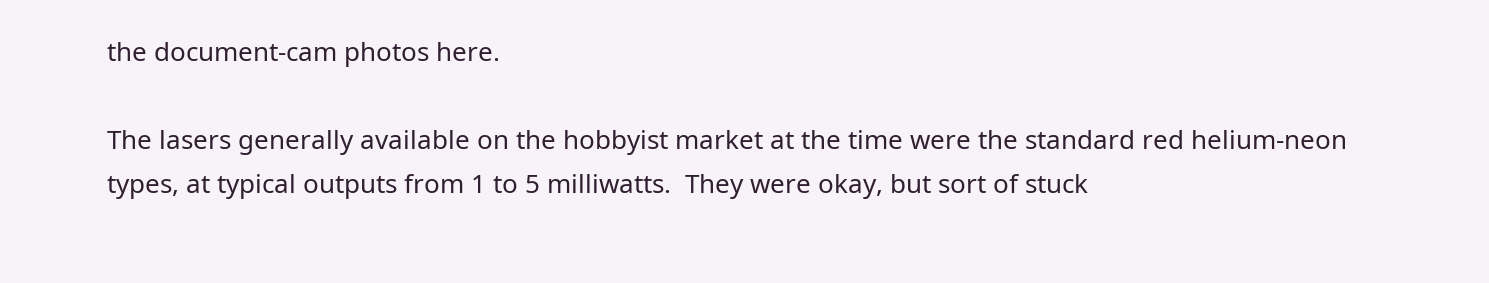the document-cam photos here.

The lasers generally available on the hobbyist market at the time were the standard red helium-neon types, at typical outputs from 1 to 5 milliwatts.  They were okay, but sort of stuck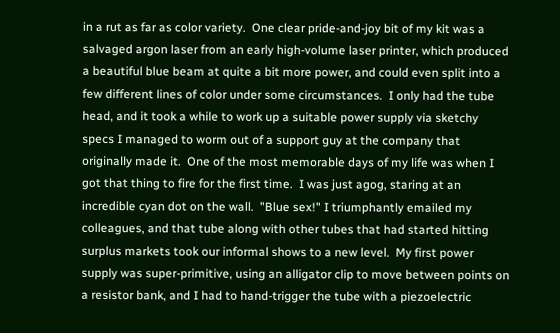in a rut as far as color variety.  One clear pride-and-joy bit of my kit was a salvaged argon laser from an early high-volume laser printer, which produced a beautiful blue beam at quite a bit more power, and could even split into a few different lines of color under some circumstances.  I only had the tube head, and it took a while to work up a suitable power supply via sketchy specs I managed to worm out of a support guy at the company that originally made it.  One of the most memorable days of my life was when I got that thing to fire for the first time.  I was just agog, staring at an incredible cyan dot on the wall.  "Blue sex!" I triumphantly emailed my colleagues, and that tube along with other tubes that had started hitting surplus markets took our informal shows to a new level.  My first power supply was super-primitive, using an alligator clip to move between points on a resistor bank, and I had to hand-trigger the tube with a piezoelectric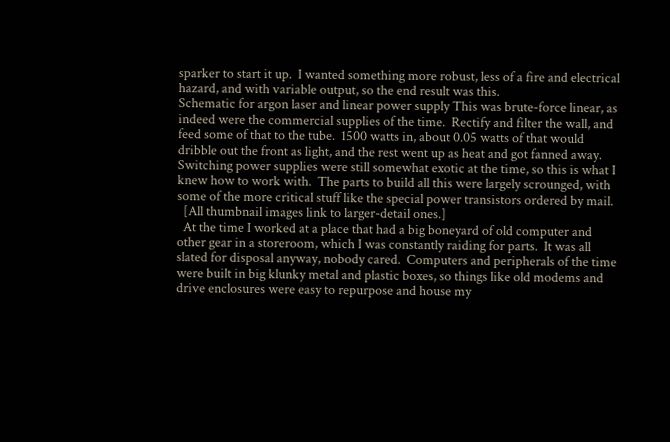sparker to start it up.  I wanted something more robust, less of a fire and electrical hazard, and with variable output, so the end result was this.
Schematic for argon laser and linear power supply This was brute-force linear, as indeed were the commercial supplies of the time.  Rectify and filter the wall, and feed some of that to the tube.  1500 watts in, about 0.05 watts of that would dribble out the front as light, and the rest went up as heat and got fanned away.  Switching power supplies were still somewhat exotic at the time, so this is what I knew how to work with.  The parts to build all this were largely scrounged, with some of the more critical stuff like the special power transistors ordered by mail.
  [All thumbnail images link to larger-detail ones.]
  At the time I worked at a place that had a big boneyard of old computer and other gear in a storeroom, which I was constantly raiding for parts.  It was all slated for disposal anyway, nobody cared.  Computers and peripherals of the time were built in big klunky metal and plastic boxes, so things like old modems and drive enclosures were easy to repurpose and house my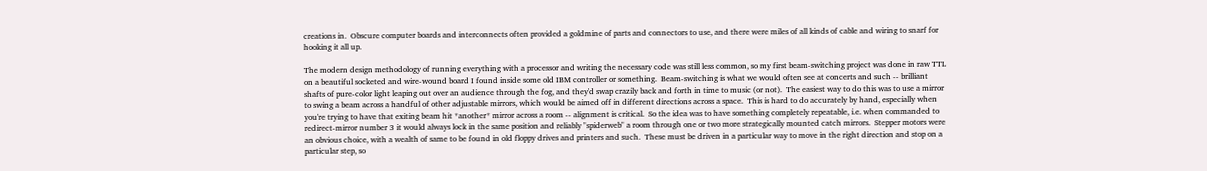creations in.  Obscure computer boards and interconnects often provided a goldmine of parts and connectors to use, and there were miles of all kinds of cable and wiring to snarf for hooking it all up.

The modern design methodology of running everything with a processor and writing the necessary code was still less common, so my first beam-switching project was done in raw TTL on a beautiful socketed and wire-wound board I found inside some old IBM controller or something.  Beam-switching is what we would often see at concerts and such -- brilliant shafts of pure-color light leaping out over an audience through the fog, and they'd swap crazily back and forth in time to music (or not).  The easiest way to do this was to use a mirror to swing a beam across a handful of other adjustable mirrors, which would be aimed off in different directions across a space.  This is hard to do accurately by hand, especially when you're trying to have that exiting beam hit *another* mirror across a room -- alignment is critical.  So the idea was to have something completely repeatable, i.e. when commanded to redirect-mirror number 3 it would always lock in the same position and reliably "spiderweb" a room through one or two more strategically mounted catch mirrors.  Stepper motors were an obvious choice, with a wealth of same to be found in old floppy drives and printers and such.  These must be driven in a particular way to move in the right direction and stop on a particular step, so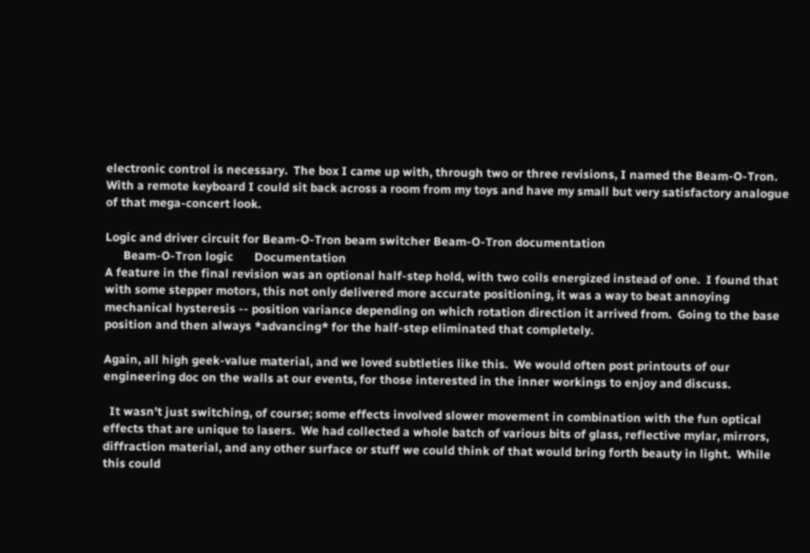electronic control is necessary.  The box I came up with, through two or three revisions, I named the Beam-O-Tron.  With a remote keyboard I could sit back across a room from my toys and have my small but very satisfactory analogue of that mega-concert look.

Logic and driver circuit for Beam-O-Tron beam switcher Beam-O-Tron documentation
      Beam-O-Tron logic       Documentation
A feature in the final revision was an optional half-step hold, with two coils energized instead of one.  I found that with some stepper motors, this not only delivered more accurate positioning, it was a way to beat annoying mechanical hysteresis -- position variance depending on which rotation direction it arrived from.  Going to the base position and then always *advancing* for the half-step eliminated that completely.

Again, all high geek-value material, and we loved subtleties like this.  We would often post printouts of our engineering doc on the walls at our events, for those interested in the inner workings to enjoy and discuss.

  It wasn't just switching, of course; some effects involved slower movement in combination with the fun optical effects that are unique to lasers.  We had collected a whole batch of various bits of glass, reflective mylar, mirrors, diffraction material, and any other surface or stuff we could think of that would bring forth beauty in light.  While this could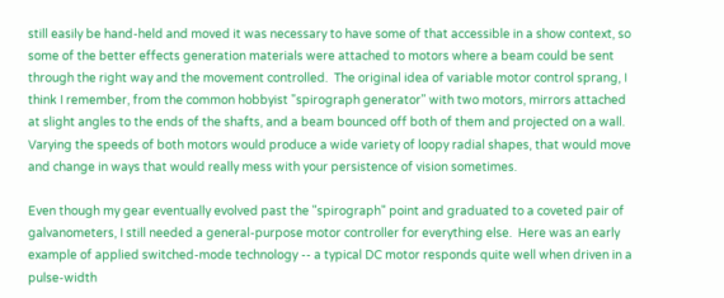still easily be hand-held and moved it was necessary to have some of that accessible in a show context, so some of the better effects generation materials were attached to motors where a beam could be sent through the right way and the movement controlled.  The original idea of variable motor control sprang, I think I remember, from the common hobbyist "spirograph generator" with two motors, mirrors attached at slight angles to the ends of the shafts, and a beam bounced off both of them and projected on a wall.  Varying the speeds of both motors would produce a wide variety of loopy radial shapes, that would move and change in ways that would really mess with your persistence of vision sometimes.

Even though my gear eventually evolved past the "spirograph" point and graduated to a coveted pair of galvanometers, I still needed a general-purpose motor controller for everything else.  Here was an early example of applied switched-mode technology -- a typical DC motor responds quite well when driven in a pulse-width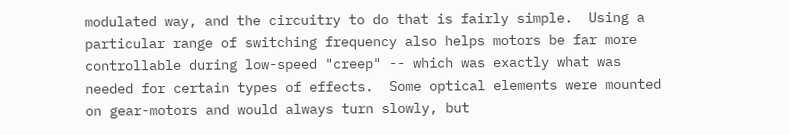modulated way, and the circuitry to do that is fairly simple.  Using a particular range of switching frequency also helps motors be far more controllable during low-speed "creep" -- which was exactly what was needed for certain types of effects.  Some optical elements were mounted on gear-motors and would always turn slowly, but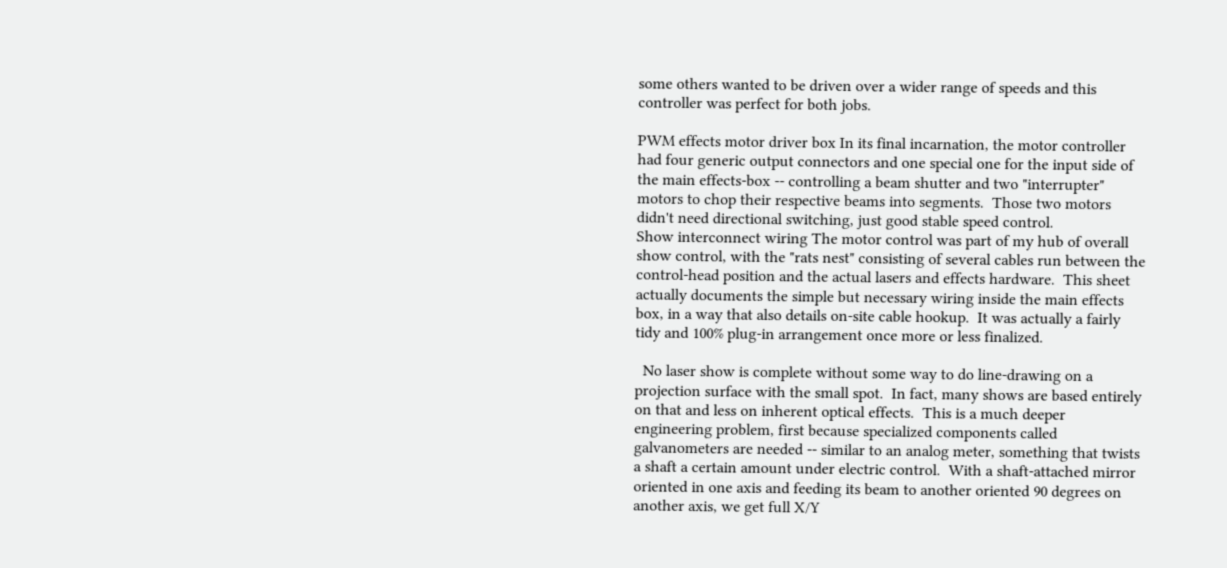some others wanted to be driven over a wider range of speeds and this controller was perfect for both jobs.

PWM effects motor driver box In its final incarnation, the motor controller had four generic output connectors and one special one for the input side of the main effects-box -- controlling a beam shutter and two "interrupter" motors to chop their respective beams into segments.  Those two motors didn't need directional switching, just good stable speed control.
Show interconnect wiring The motor control was part of my hub of overall show control, with the "rats nest" consisting of several cables run between the control-head position and the actual lasers and effects hardware.  This sheet actually documents the simple but necessary wiring inside the main effects box, in a way that also details on-site cable hookup.  It was actually a fairly tidy and 100% plug-in arrangement once more or less finalized.

  No laser show is complete without some way to do line-drawing on a projection surface with the small spot.  In fact, many shows are based entirely on that and less on inherent optical effects.  This is a much deeper engineering problem, first because specialized components called galvanometers are needed -- similar to an analog meter, something that twists a shaft a certain amount under electric control.  With a shaft-attached mirror oriented in one axis and feeding its beam to another oriented 90 degrees on another axis, we get full X/Y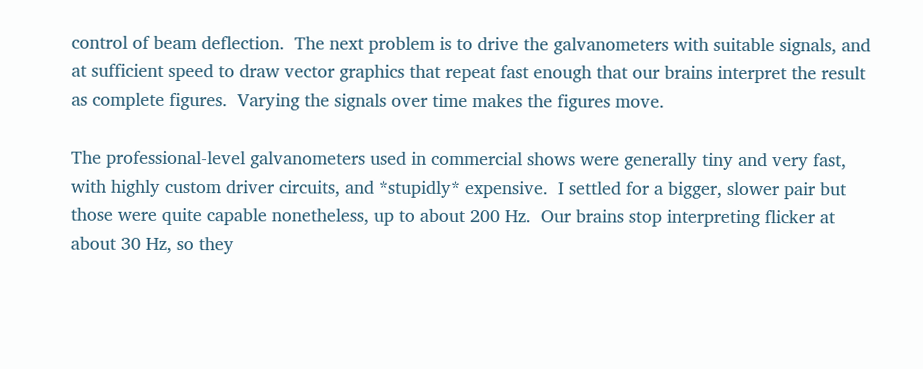control of beam deflection.  The next problem is to drive the galvanometers with suitable signals, and at sufficient speed to draw vector graphics that repeat fast enough that our brains interpret the result as complete figures.  Varying the signals over time makes the figures move.

The professional-level galvanometers used in commercial shows were generally tiny and very fast, with highly custom driver circuits, and *stupidly* expensive.  I settled for a bigger, slower pair but those were quite capable nonetheless, up to about 200 Hz.  Our brains stop interpreting flicker at about 30 Hz, so they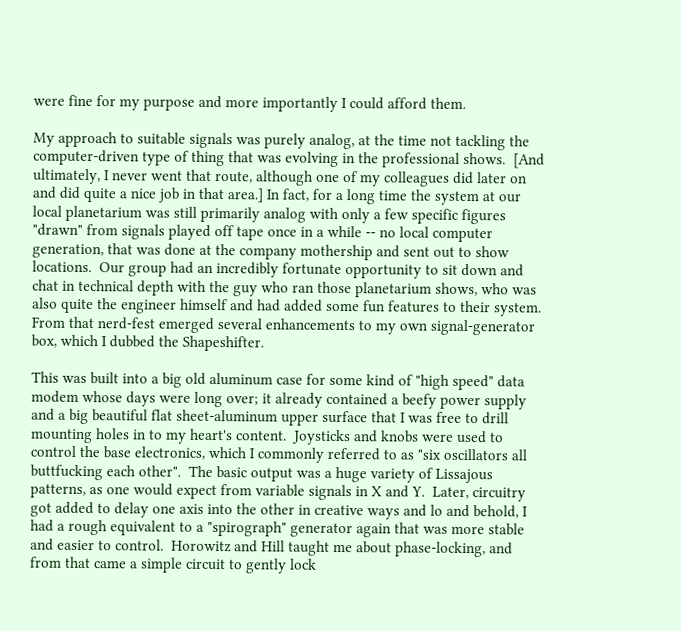were fine for my purpose and more importantly I could afford them.

My approach to suitable signals was purely analog, at the time not tackling the computer-driven type of thing that was evolving in the professional shows.  [And ultimately, I never went that route, although one of my colleagues did later on and did quite a nice job in that area.] In fact, for a long time the system at our local planetarium was still primarily analog with only a few specific figures "drawn" from signals played off tape once in a while -- no local computer generation, that was done at the company mothership and sent out to show locations.  Our group had an incredibly fortunate opportunity to sit down and chat in technical depth with the guy who ran those planetarium shows, who was also quite the engineer himself and had added some fun features to their system.  From that nerd-fest emerged several enhancements to my own signal-generator box, which I dubbed the Shapeshifter.

This was built into a big old aluminum case for some kind of "high speed" data modem whose days were long over; it already contained a beefy power supply and a big beautiful flat sheet-aluminum upper surface that I was free to drill mounting holes in to my heart's content.  Joysticks and knobs were used to control the base electronics, which I commonly referred to as "six oscillators all buttfucking each other".  The basic output was a huge variety of Lissajous patterns, as one would expect from variable signals in X and Y.  Later, circuitry got added to delay one axis into the other in creative ways and lo and behold, I had a rough equivalent to a "spirograph" generator again that was more stable and easier to control.  Horowitz and Hill taught me about phase-locking, and from that came a simple circuit to gently lock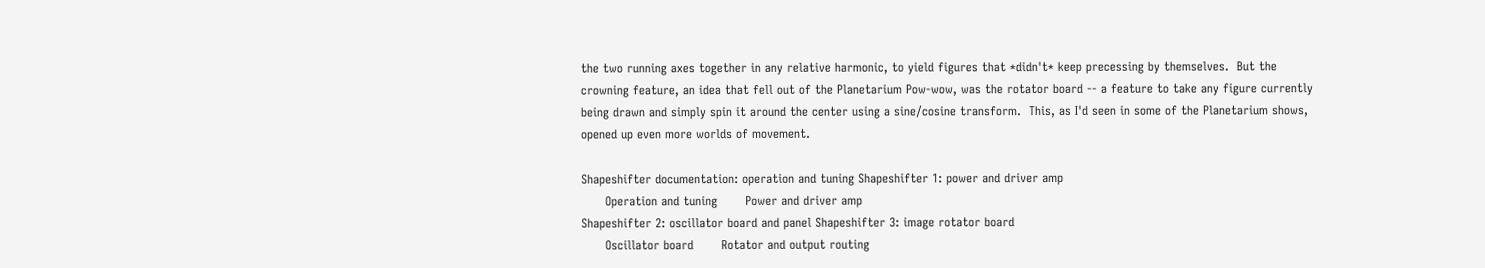the two running axes together in any relative harmonic, to yield figures that *didn't* keep precessing by themselves.  But the crowning feature, an idea that fell out of the Planetarium Pow-wow, was the rotator board -- a feature to take any figure currently being drawn and simply spin it around the center using a sine/cosine transform.  This, as I'd seen in some of the Planetarium shows, opened up even more worlds of movement.

Shapeshifter documentation: operation and tuning Shapeshifter 1: power and driver amp
      Operation and tuning       Power and driver amp
Shapeshifter 2: oscillator board and panel Shapeshifter 3: image rotator board
      Oscillator board       Rotator and output routing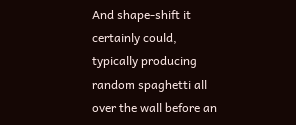And shape-shift it certainly could, typically producing random spaghetti all over the wall before an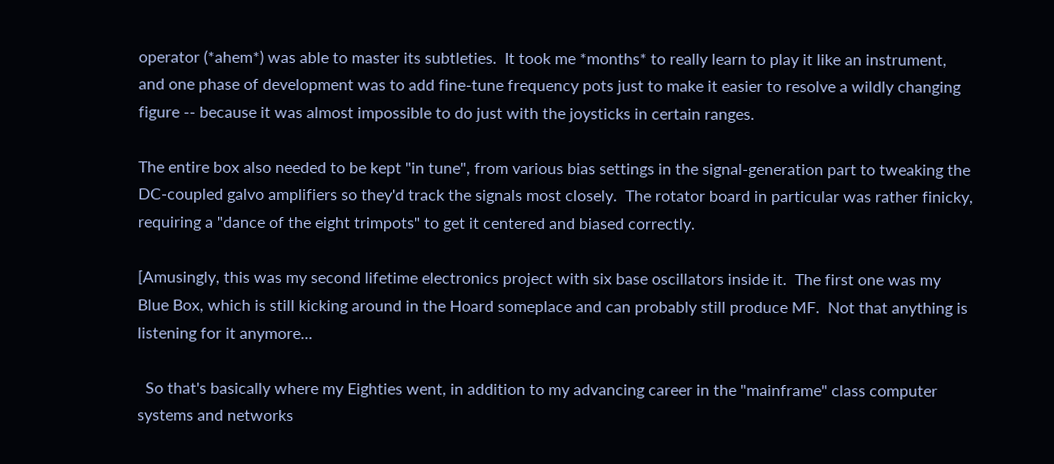operator (*ahem*) was able to master its subtleties.  It took me *months* to really learn to play it like an instrument, and one phase of development was to add fine-tune frequency pots just to make it easier to resolve a wildly changing figure -- because it was almost impossible to do just with the joysticks in certain ranges.

The entire box also needed to be kept "in tune", from various bias settings in the signal-generation part to tweaking the DC-coupled galvo amplifiers so they'd track the signals most closely.  The rotator board in particular was rather finicky, requiring a "dance of the eight trimpots" to get it centered and biased correctly.

[Amusingly, this was my second lifetime electronics project with six base oscillators inside it.  The first one was my Blue Box, which is still kicking around in the Hoard someplace and can probably still produce MF.  Not that anything is listening for it anymore...

  So that's basically where my Eighties went, in addition to my advancing career in the "mainframe" class computer systems and networks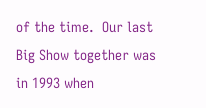of the time.  Our last Big Show together was in 1993 when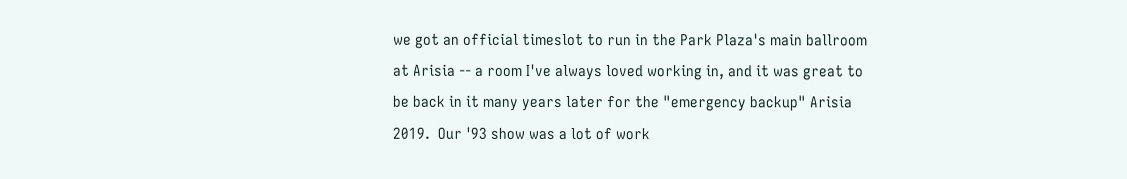we got an official timeslot to run in the Park Plaza's main ballroom at Arisia -- a room I've always loved working in, and it was great to be back in it many years later for the "emergency backup" Arisia 2019.  Our '93 show was a lot of work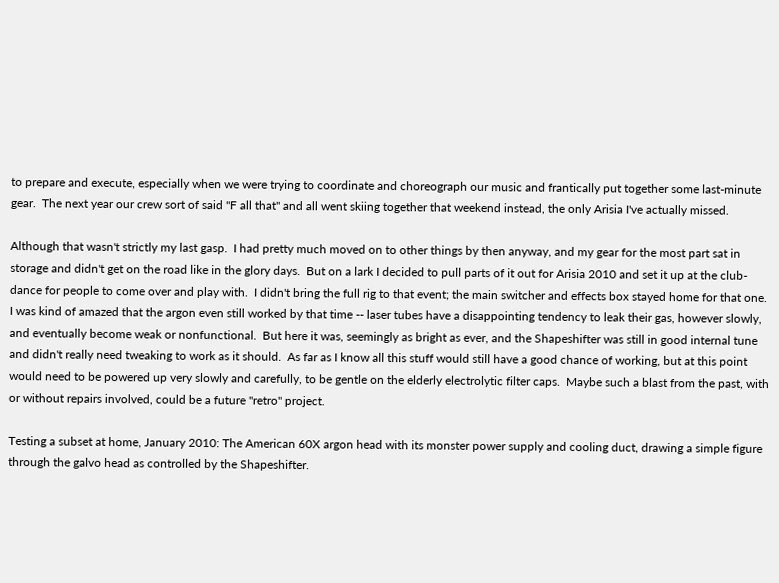to prepare and execute, especially when we were trying to coordinate and choreograph our music and frantically put together some last-minute gear.  The next year our crew sort of said "F all that" and all went skiing together that weekend instead, the only Arisia I've actually missed.

Although that wasn't strictly my last gasp.  I had pretty much moved on to other things by then anyway, and my gear for the most part sat in storage and didn't get on the road like in the glory days.  But on a lark I decided to pull parts of it out for Arisia 2010 and set it up at the club-dance for people to come over and play with.  I didn't bring the full rig to that event; the main switcher and effects box stayed home for that one.  I was kind of amazed that the argon even still worked by that time -- laser tubes have a disappointing tendency to leak their gas, however slowly, and eventually become weak or nonfunctional.  But here it was, seemingly as bright as ever, and the Shapeshifter was still in good internal tune and didn't really need tweaking to work as it should.  As far as I know all this stuff would still have a good chance of working, but at this point would need to be powered up very slowly and carefully, to be gentle on the elderly electrolytic filter caps.  Maybe such a blast from the past, with or without repairs involved, could be a future "retro" project.

Testing a subset at home, January 2010: The American 60X argon head with its monster power supply and cooling duct, drawing a simple figure through the galvo head as controlled by the Shapeshifter.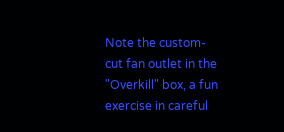Note the custom-cut fan outlet in the "Overkill" box, a fun exercise in careful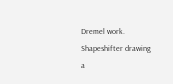Dremel work. Shapeshifter drawing a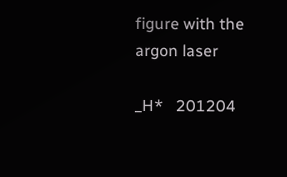figure with the argon laser

_H*   201204